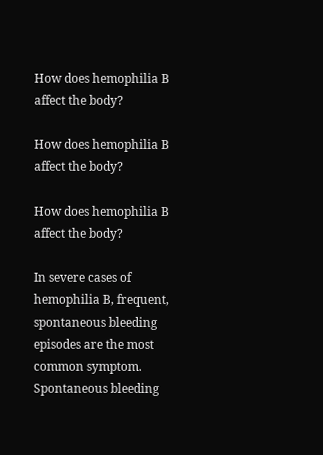How does hemophilia B affect the body?

How does hemophilia B affect the body?

How does hemophilia B affect the body?

In severe cases of hemophilia B, frequent, spontaneous bleeding episodes are the most common symptom. Spontaneous bleeding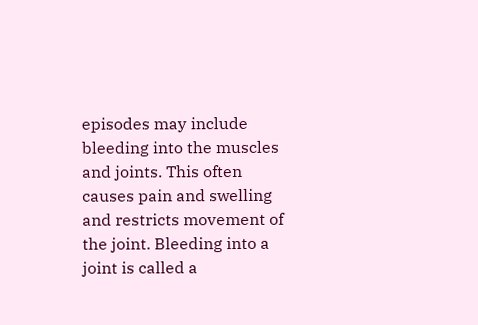episodes may include bleeding into the muscles and joints. This often causes pain and swelling and restricts movement of the joint. Bleeding into a joint is called a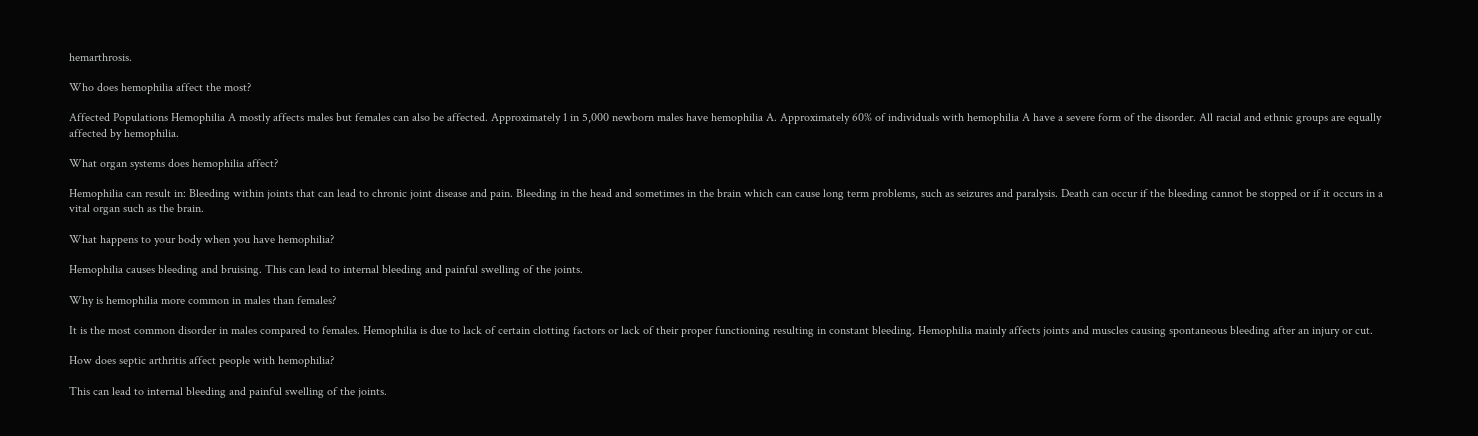hemarthrosis.

Who does hemophilia affect the most?

Affected Populations Hemophilia A mostly affects males but females can also be affected. Approximately 1 in 5,000 newborn males have hemophilia A. Approximately 60% of individuals with hemophilia A have a severe form of the disorder. All racial and ethnic groups are equally affected by hemophilia.

What organ systems does hemophilia affect?

Hemophilia can result in: Bleeding within joints that can lead to chronic joint disease and pain. Bleeding in the head and sometimes in the brain which can cause long term problems, such as seizures and paralysis. Death can occur if the bleeding cannot be stopped or if it occurs in a vital organ such as the brain.

What happens to your body when you have hemophilia?

Hemophilia causes bleeding and bruising. This can lead to internal bleeding and painful swelling of the joints.

Why is hemophilia more common in males than females?

It is the most common disorder in males compared to females. Hemophilia is due to lack of certain clotting factors or lack of their proper functioning resulting in constant bleeding. Hemophilia mainly affects joints and muscles causing spontaneous bleeding after an injury or cut.

How does septic arthritis affect people with hemophilia?

This can lead to internal bleeding and painful swelling of the joints.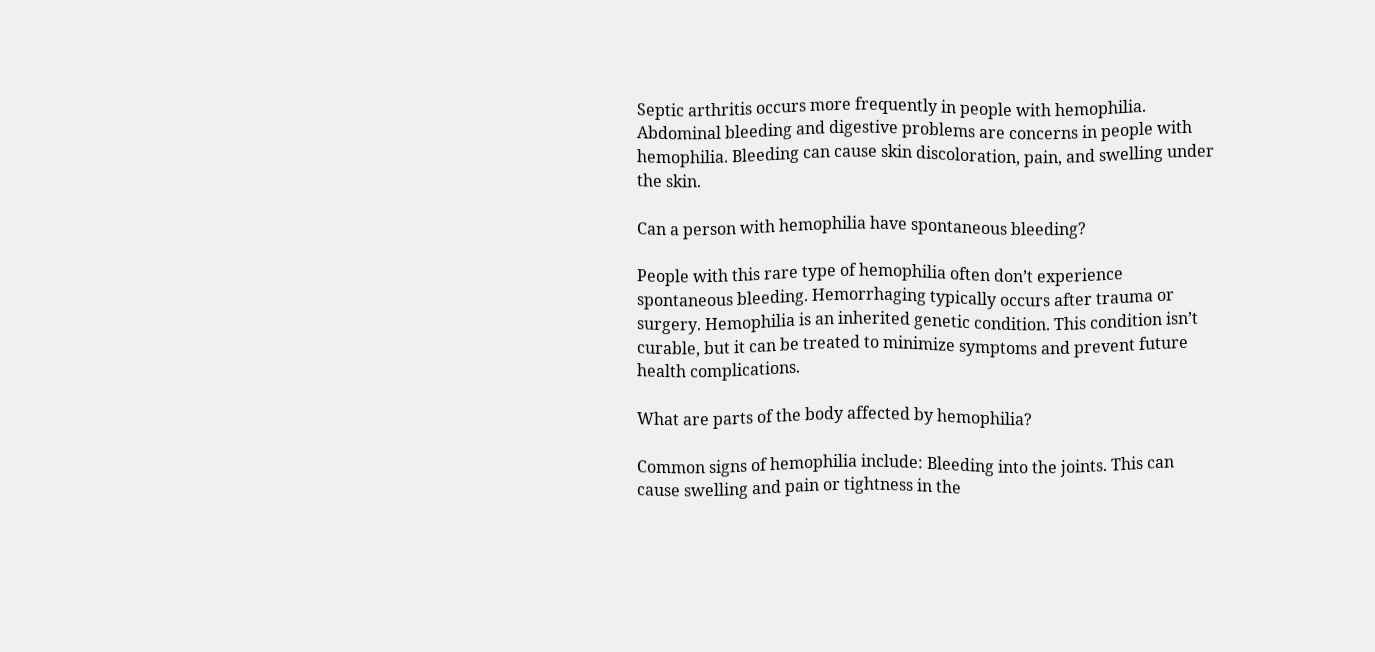Septic arthritis occurs more frequently in people with hemophilia. Abdominal bleeding and digestive problems are concerns in people with hemophilia. Bleeding can cause skin discoloration, pain, and swelling under the skin.

Can a person with hemophilia have spontaneous bleeding?

People with this rare type of hemophilia often don’t experience spontaneous bleeding. Hemorrhaging typically occurs after trauma or surgery. Hemophilia is an inherited genetic condition. This condition isn’t curable, but it can be treated to minimize symptoms and prevent future health complications.

What are parts of the body affected by hemophilia?

Common signs of hemophilia include: Bleeding into the joints. This can cause swelling and pain or tightness in the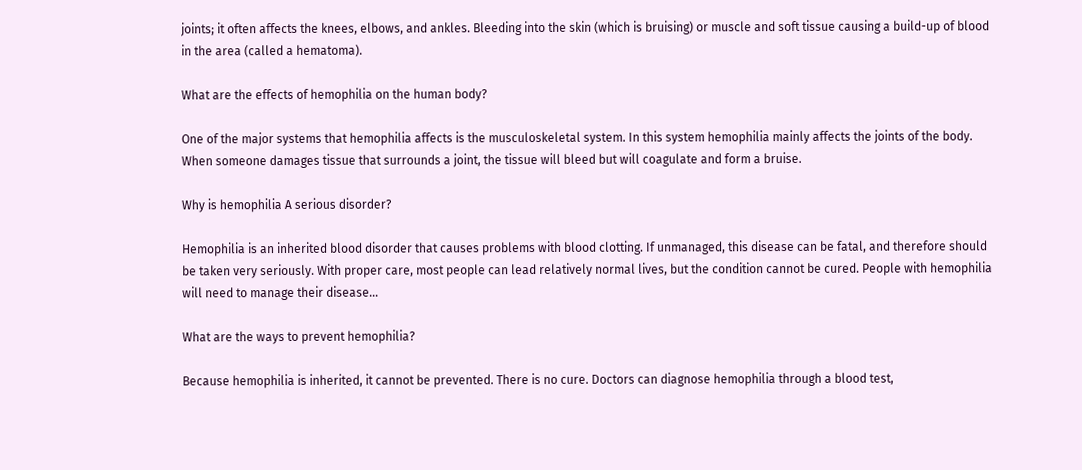joints; it often affects the knees, elbows, and ankles. Bleeding into the skin (which is bruising) or muscle and soft tissue causing a build-up of blood in the area (called a hematoma).

What are the effects of hemophilia on the human body?

One of the major systems that hemophilia affects is the musculoskeletal system. In this system hemophilia mainly affects the joints of the body. When someone damages tissue that surrounds a joint, the tissue will bleed but will coagulate and form a bruise.

Why is hemophilia A serious disorder?

Hemophilia is an inherited blood disorder that causes problems with blood clotting. If unmanaged, this disease can be fatal, and therefore should be taken very seriously. With proper care, most people can lead relatively normal lives, but the condition cannot be cured. People with hemophilia will need to manage their disease…

What are the ways to prevent hemophilia?

Because hemophilia is inherited, it cannot be prevented. There is no cure. Doctors can diagnose hemophilia through a blood test,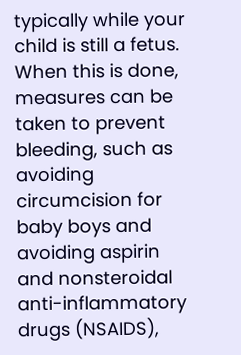typically while your child is still a fetus. When this is done, measures can be taken to prevent bleeding, such as avoiding circumcision for baby boys and avoiding aspirin and nonsteroidal anti-inflammatory drugs (NSAIDS),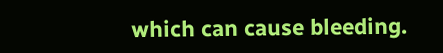which can cause bleeding.